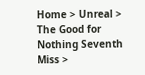Home > Unreal > The Good for Nothing Seventh Miss >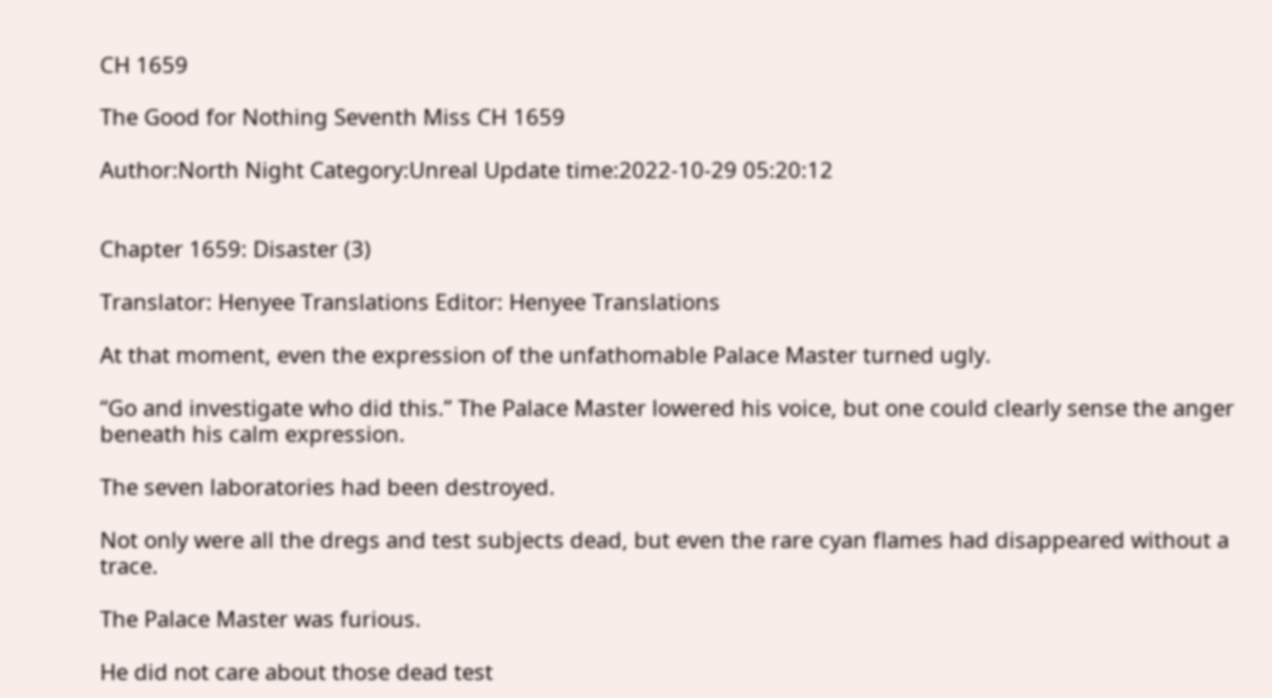CH 1659

The Good for Nothing Seventh Miss CH 1659

Author:North Night Category:Unreal Update time:2022-10-29 05:20:12


Chapter 1659: Disaster (3)

Translator: Henyee Translations Editor: Henyee Translations

At that moment, even the expression of the unfathomable Palace Master turned ugly.

“Go and investigate who did this.” The Palace Master lowered his voice, but one could clearly sense the anger beneath his calm expression.

The seven laboratories had been destroyed.

Not only were all the dregs and test subjects dead, but even the rare cyan flames had disappeared without a trace.

The Palace Master was furious.

He did not care about those dead test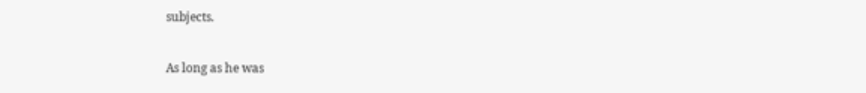subjects.

As long as he was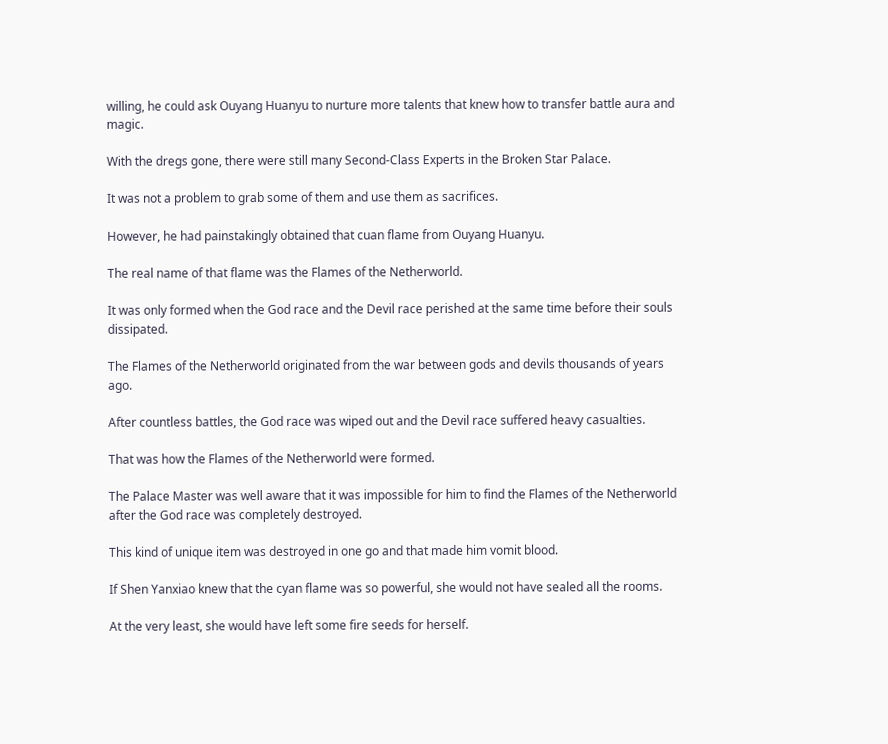willing, he could ask Ouyang Huanyu to nurture more talents that knew how to transfer battle aura and magic.

With the dregs gone, there were still many Second-Class Experts in the Broken Star Palace.

It was not a problem to grab some of them and use them as sacrifices.

However, he had painstakingly obtained that cuan flame from Ouyang Huanyu.

The real name of that flame was the Flames of the Netherworld.

It was only formed when the God race and the Devil race perished at the same time before their souls dissipated.

The Flames of the Netherworld originated from the war between gods and devils thousands of years ago.

After countless battles, the God race was wiped out and the Devil race suffered heavy casualties.

That was how the Flames of the Netherworld were formed.

The Palace Master was well aware that it was impossible for him to find the Flames of the Netherworld after the God race was completely destroyed.

This kind of unique item was destroyed in one go and that made him vomit blood.

If Shen Yanxiao knew that the cyan flame was so powerful, she would not have sealed all the rooms.

At the very least, she would have left some fire seeds for herself.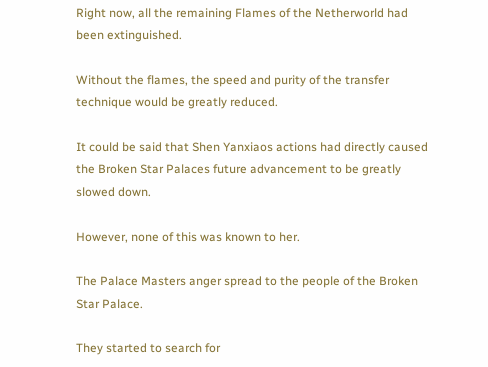Right now, all the remaining Flames of the Netherworld had been extinguished.

Without the flames, the speed and purity of the transfer technique would be greatly reduced.

It could be said that Shen Yanxiaos actions had directly caused the Broken Star Palaces future advancement to be greatly slowed down.

However, none of this was known to her.

The Palace Masters anger spread to the people of the Broken Star Palace.

They started to search for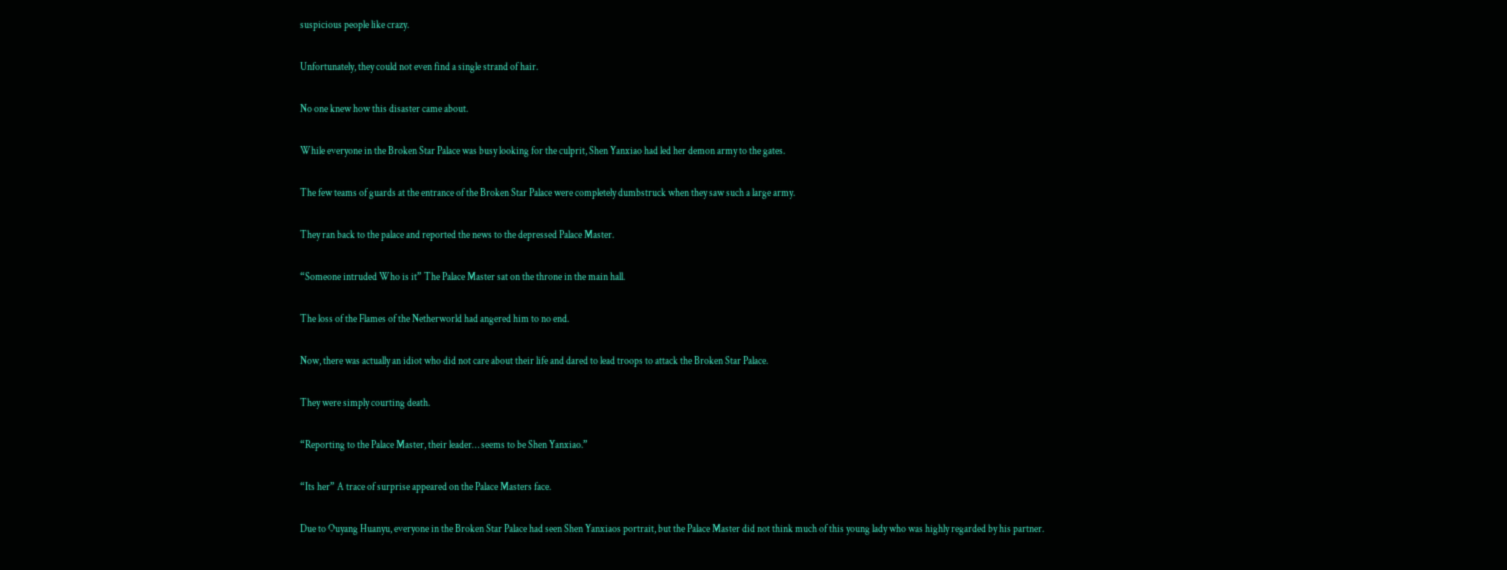suspicious people like crazy.

Unfortunately, they could not even find a single strand of hair.

No one knew how this disaster came about.

While everyone in the Broken Star Palace was busy looking for the culprit, Shen Yanxiao had led her demon army to the gates.

The few teams of guards at the entrance of the Broken Star Palace were completely dumbstruck when they saw such a large army.

They ran back to the palace and reported the news to the depressed Palace Master.

“Someone intruded Who is it” The Palace Master sat on the throne in the main hall.

The loss of the Flames of the Netherworld had angered him to no end.

Now, there was actually an idiot who did not care about their life and dared to lead troops to attack the Broken Star Palace.

They were simply courting death.

“Reporting to the Palace Master, their leader… seems to be Shen Yanxiao.”

“Its her” A trace of surprise appeared on the Palace Masters face.

Due to Ouyang Huanyu, everyone in the Broken Star Palace had seen Shen Yanxiaos portrait, but the Palace Master did not think much of this young lady who was highly regarded by his partner.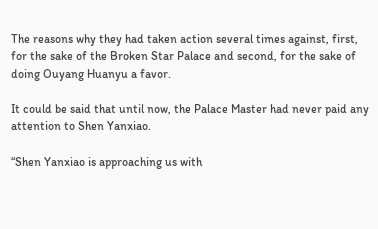The reasons why they had taken action several times against, first, for the sake of the Broken Star Palace and second, for the sake of doing Ouyang Huanyu a favor.

It could be said that until now, the Palace Master had never paid any attention to Shen Yanxiao.

“Shen Yanxiao is approaching us with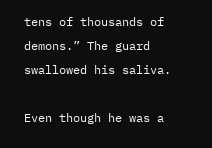tens of thousands of demons.” The guard swallowed his saliva.

Even though he was a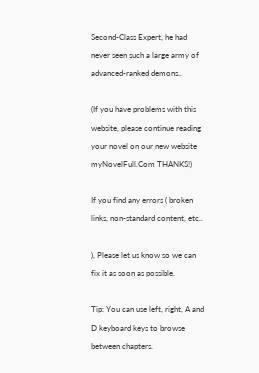Second-Class Expert, he had never seen such a large army of advanced-ranked demons..

(If you have problems with this website, please continue reading your novel on our new website myNovelFull.Com THANKS!)

If you find any errors ( broken links, non-standard content, etc..

), Please let us know so we can fix it as soon as possible.

Tip: You can use left, right, A and D keyboard keys to browse between chapters.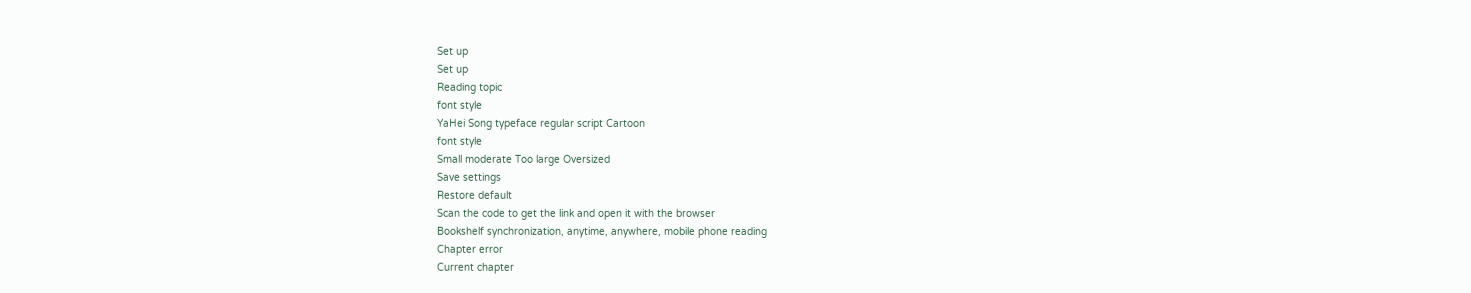Set up
Set up
Reading topic
font style
YaHei Song typeface regular script Cartoon
font style
Small moderate Too large Oversized
Save settings
Restore default
Scan the code to get the link and open it with the browser
Bookshelf synchronization, anytime, anywhere, mobile phone reading
Chapter error
Current chapter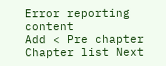Error reporting content
Add < Pre chapter Chapter list Next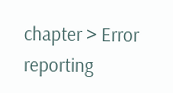chapter > Error reporting